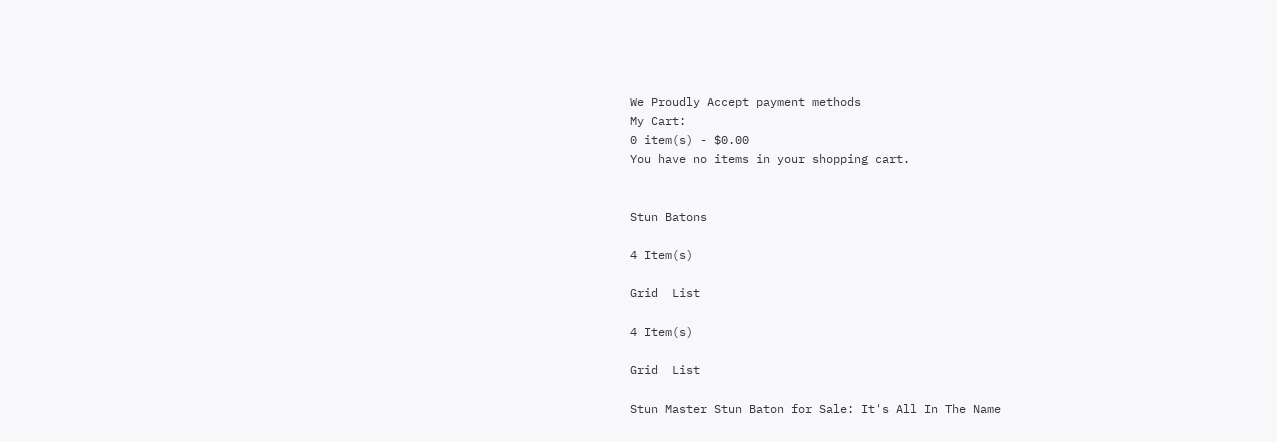We Proudly Accept payment methods
My Cart:
0 item(s) - $0.00
You have no items in your shopping cart.


Stun Batons

4 Item(s)

Grid  List

4 Item(s)

Grid  List

Stun Master Stun Baton for Sale: It's All In The Name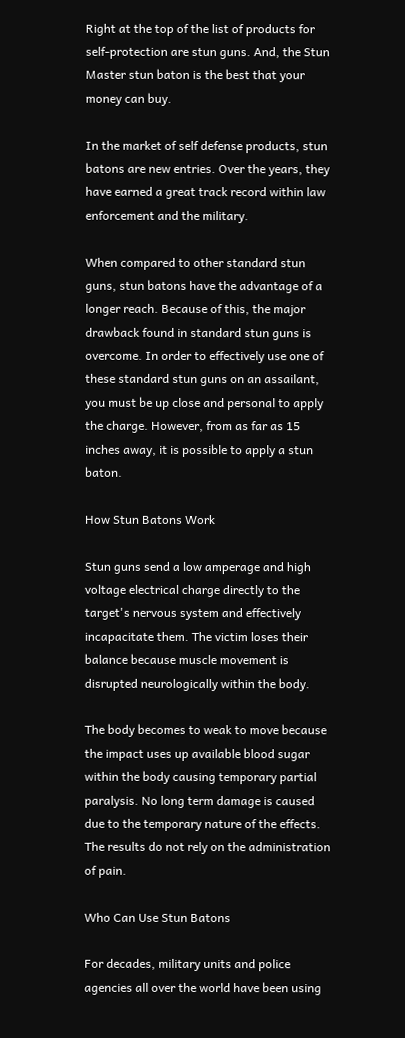Right at the top of the list of products for self-protection are stun guns. And, the Stun Master stun baton is the best that your money can buy.

In the market of self defense products, stun batons are new entries. Over the years, they have earned a great track record within law enforcement and the military.

When compared to other standard stun guns, stun batons have the advantage of a longer reach. Because of this, the major drawback found in standard stun guns is overcome. In order to effectively use one of these standard stun guns on an assailant, you must be up close and personal to apply the charge. However, from as far as 15 inches away, it is possible to apply a stun baton.

How Stun Batons Work

Stun guns send a low amperage and high voltage electrical charge directly to the target's nervous system and effectively incapacitate them. The victim loses their balance because muscle movement is disrupted neurologically within the body.

The body becomes to weak to move because the impact uses up available blood sugar within the body causing temporary partial paralysis. No long term damage is caused due to the temporary nature of the effects. The results do not rely on the administration of pain.

Who Can Use Stun Batons

For decades, military units and police agencies all over the world have been using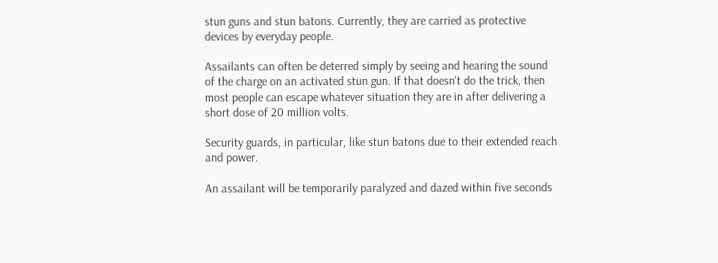stun guns and stun batons. Currently, they are carried as protective devices by everyday people.

Assailants can often be deterred simply by seeing and hearing the sound of the charge on an activated stun gun. If that doesn't do the trick, then most people can escape whatever situation they are in after delivering a short dose of 20 million volts.

Security guards, in particular, like stun batons due to their extended reach and power.

An assailant will be temporarily paralyzed and dazed within five seconds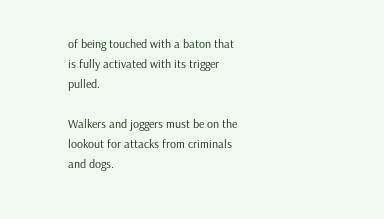of being touched with a baton that is fully activated with its trigger pulled.

Walkers and joggers must be on the lookout for attacks from criminals and dogs.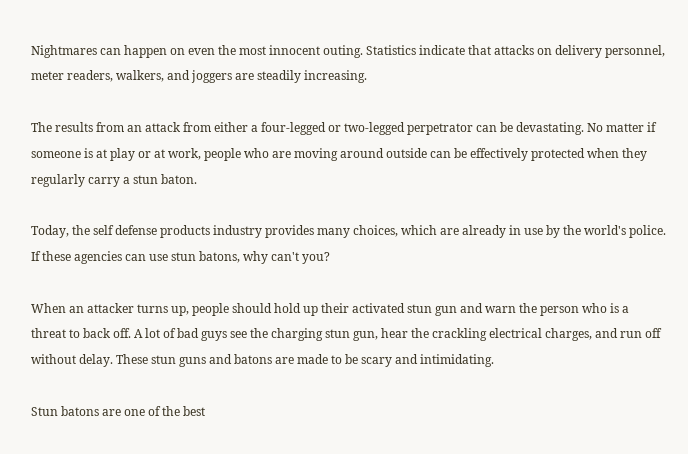Nightmares can happen on even the most innocent outing. Statistics indicate that attacks on delivery personnel, meter readers, walkers, and joggers are steadily increasing.

The results from an attack from either a four-legged or two-legged perpetrator can be devastating. No matter if someone is at play or at work, people who are moving around outside can be effectively protected when they regularly carry a stun baton.

Today, the self defense products industry provides many choices, which are already in use by the world's police. If these agencies can use stun batons, why can't you?

When an attacker turns up, people should hold up their activated stun gun and warn the person who is a threat to back off. A lot of bad guys see the charging stun gun, hear the crackling electrical charges, and run off without delay. These stun guns and batons are made to be scary and intimidating.

Stun batons are one of the best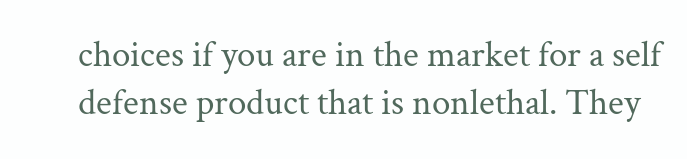choices if you are in the market for a self defense product that is nonlethal. They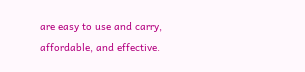are easy to use and carry, affordable, and effective.